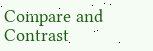Compare and Contrast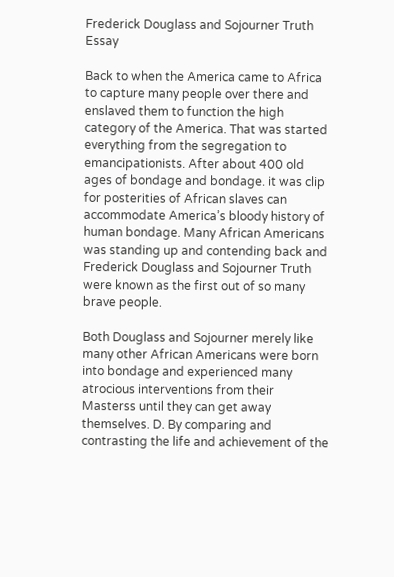Frederick Douglass and Sojourner Truth Essay

Back to when the America came to Africa to capture many people over there and enslaved them to function the high category of the America. That was started everything from the segregation to emancipationists. After about 400 old ages of bondage and bondage. it was clip for posterities of African slaves can accommodate America’s bloody history of human bondage. Many African Americans was standing up and contending back and Frederick Douglass and Sojourner Truth were known as the first out of so many brave people.

Both Douglass and Sojourner merely like many other African Americans were born into bondage and experienced many atrocious interventions from their Masterss until they can get away themselves. D. By comparing and contrasting the life and achievement of the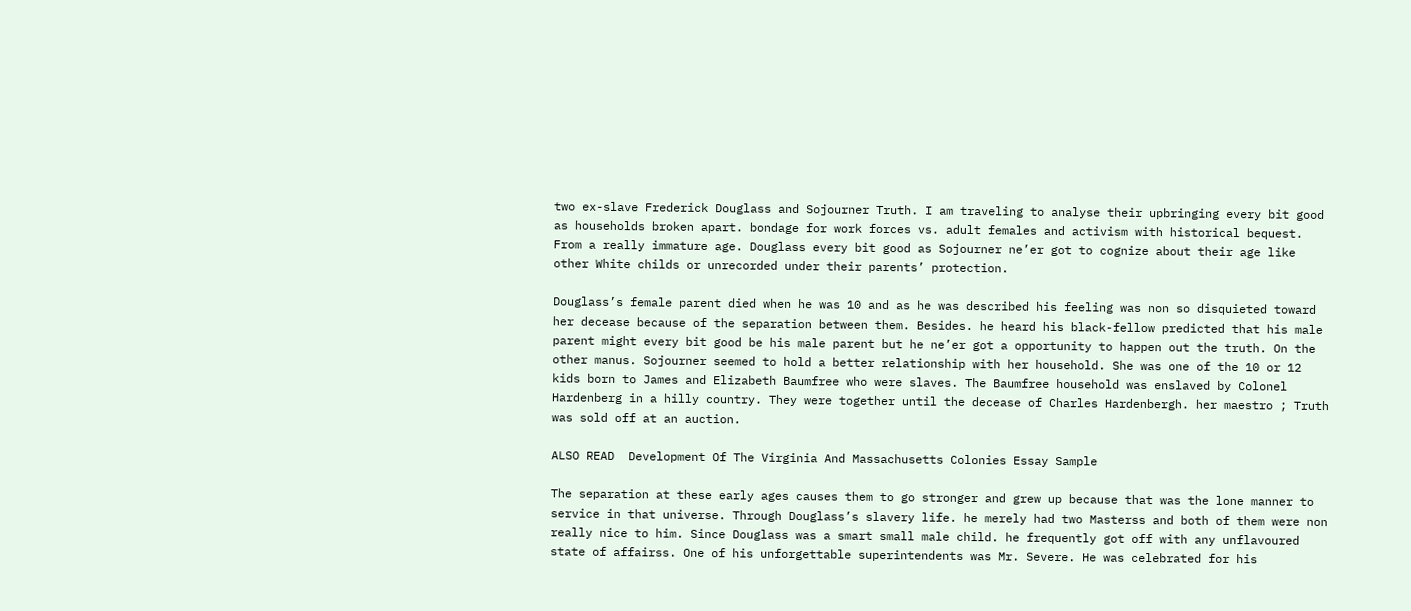two ex-slave Frederick Douglass and Sojourner Truth. I am traveling to analyse their upbringing every bit good as households broken apart. bondage for work forces vs. adult females and activism with historical bequest. From a really immature age. Douglass every bit good as Sojourner ne’er got to cognize about their age like other White childs or unrecorded under their parents’ protection.

Douglass’s female parent died when he was 10 and as he was described his feeling was non so disquieted toward her decease because of the separation between them. Besides. he heard his black-fellow predicted that his male parent might every bit good be his male parent but he ne’er got a opportunity to happen out the truth. On the other manus. Sojourner seemed to hold a better relationship with her household. She was one of the 10 or 12 kids born to James and Elizabeth Baumfree who were slaves. The Baumfree household was enslaved by Colonel Hardenberg in a hilly country. They were together until the decease of Charles Hardenbergh. her maestro ; Truth was sold off at an auction.

ALSO READ  Development Of The Virginia And Massachusetts Colonies Essay Sample

The separation at these early ages causes them to go stronger and grew up because that was the lone manner to service in that universe. Through Douglass’s slavery life. he merely had two Masterss and both of them were non really nice to him. Since Douglass was a smart small male child. he frequently got off with any unflavoured state of affairss. One of his unforgettable superintendents was Mr. Severe. He was celebrated for his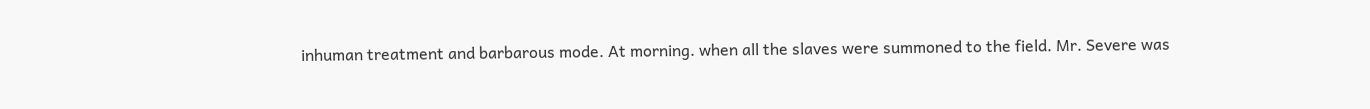inhuman treatment and barbarous mode. At morning. when all the slaves were summoned to the field. Mr. Severe was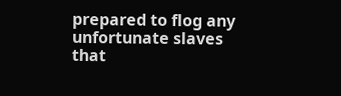prepared to flog any unfortunate slaves that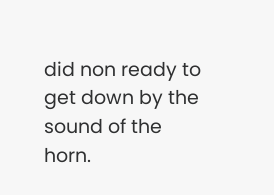did non ready to get down by the sound of the horn.